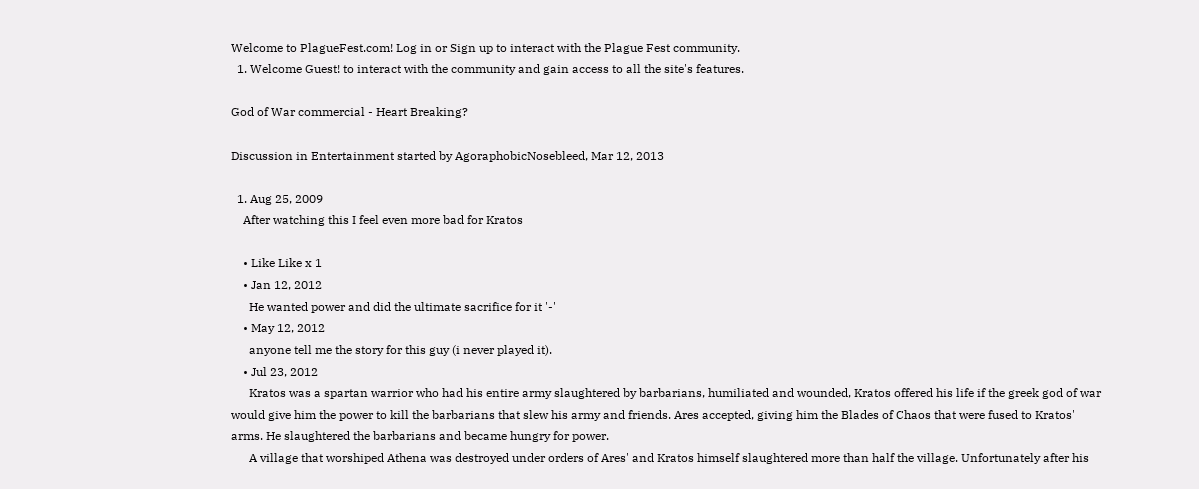Welcome to PlagueFest.com! Log in or Sign up to interact with the Plague Fest community.
  1. Welcome Guest! to interact with the community and gain access to all the site's features.

God of War commercial - Heart Breaking?

Discussion in Entertainment started by AgoraphobicNosebleed, Mar 12, 2013

  1. Aug 25, 2009
    After watching this I feel even more bad for Kratos

    • Like Like x 1
    • Jan 12, 2012
      He wanted power and did the ultimate sacrifice for it '-'
    • May 12, 2012
      anyone tell me the story for this guy (i never played it).
    • Jul 23, 2012
      Kratos was a spartan warrior who had his entire army slaughtered by barbarians, humiliated and wounded, Kratos offered his life if the greek god of war would give him the power to kill the barbarians that slew his army and friends. Ares accepted, giving him the Blades of Chaos that were fused to Kratos' arms. He slaughtered the barbarians and became hungry for power.
      A village that worshiped Athena was destroyed under orders of Ares' and Kratos himself slaughtered more than half the village. Unfortunately after his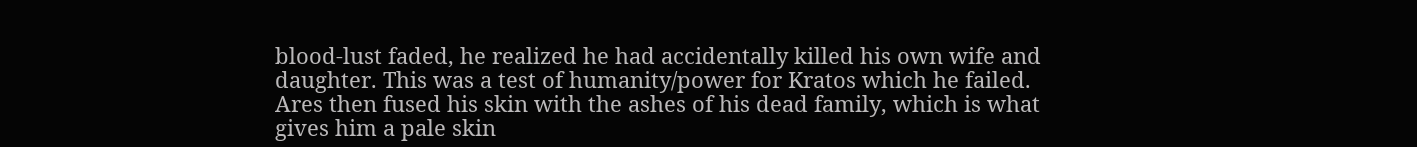blood-lust faded, he realized he had accidentally killed his own wife and daughter. This was a test of humanity/power for Kratos which he failed. Ares then fused his skin with the ashes of his dead family, which is what gives him a pale skin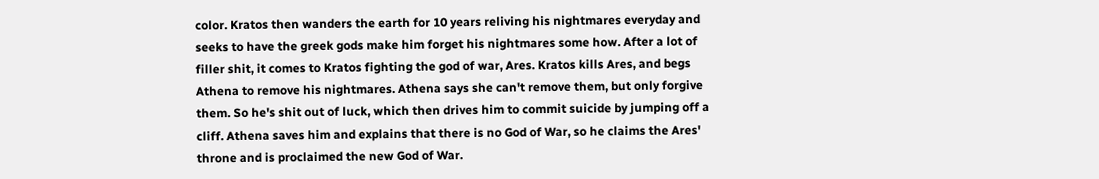color. Kratos then wanders the earth for 10 years reliving his nightmares everyday and seeks to have the greek gods make him forget his nightmares some how. After a lot of filler shit, it comes to Kratos fighting the god of war, Ares. Kratos kills Ares, and begs Athena to remove his nightmares. Athena says she can't remove them, but only forgive them. So he's shit out of luck, which then drives him to commit suicide by jumping off a cliff. Athena saves him and explains that there is no God of War, so he claims the Ares' throne and is proclaimed the new God of War.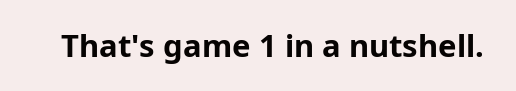That's game 1 in a nutshell.